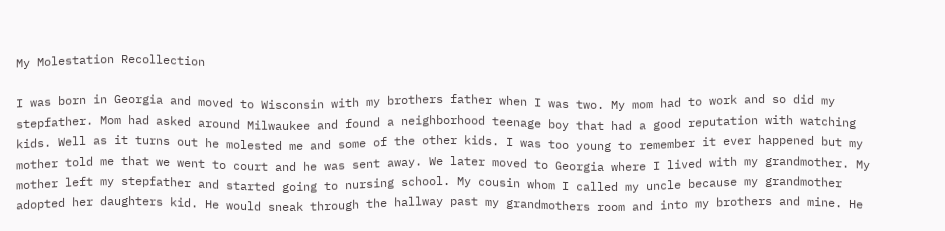My Molestation Recollection

I was born in Georgia and moved to Wisconsin with my brothers father when I was two. My mom had to work and so did my stepfather. Mom had asked around Milwaukee and found a neighborhood teenage boy that had a good reputation with watching kids. Well as it turns out he molested me and some of the other kids. I was too young to remember it ever happened but my mother told me that we went to court and he was sent away. We later moved to Georgia where I lived with my grandmother. My mother left my stepfather and started going to nursing school. My cousin whom I called my uncle because my grandmother adopted her daughters kid. He would sneak through the hallway past my grandmothers room and into my brothers and mine. He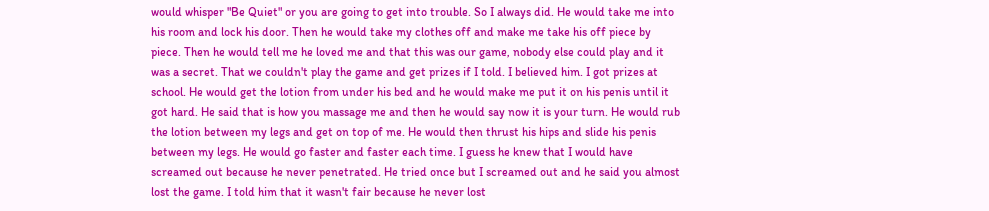would whisper "Be Quiet" or you are going to get into trouble. So I always did. He would take me into his room and lock his door. Then he would take my clothes off and make me take his off piece by piece. Then he would tell me he loved me and that this was our game, nobody else could play and it was a secret. That we couldn't play the game and get prizes if I told. I believed him. I got prizes at school. He would get the lotion from under his bed and he would make me put it on his penis until it got hard. He said that is how you massage me and then he would say now it is your turn. He would rub the lotion between my legs and get on top of me. He would then thrust his hips and slide his penis between my legs. He would go faster and faster each time. I guess he knew that I would have screamed out because he never penetrated. He tried once but I screamed out and he said you almost lost the game. I told him that it wasn't fair because he never lost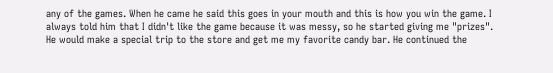any of the games. When he came he said this goes in your mouth and this is how you win the game. I always told him that I didn't like the game because it was messy, so he started giving me "prizes". He would make a special trip to the store and get me my favorite candy bar. He continued the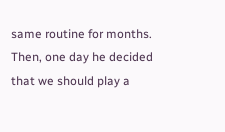same routine for months. Then, one day he decided that we should play a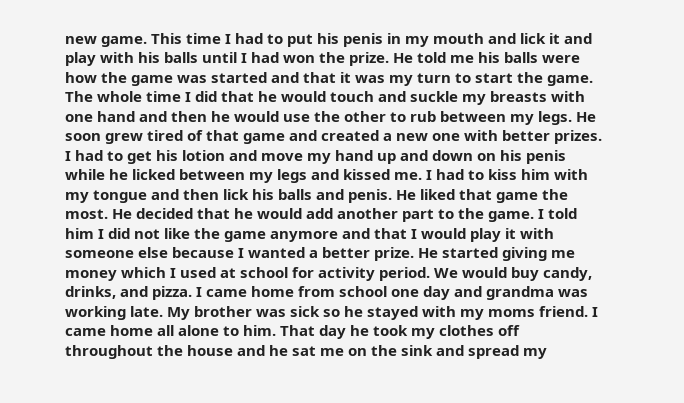new game. This time I had to put his penis in my mouth and lick it and play with his balls until I had won the prize. He told me his balls were how the game was started and that it was my turn to start the game. The whole time I did that he would touch and suckle my breasts with one hand and then he would use the other to rub between my legs. He soon grew tired of that game and created a new one with better prizes. I had to get his lotion and move my hand up and down on his penis while he licked between my legs and kissed me. I had to kiss him with my tongue and then lick his balls and penis. He liked that game the most. He decided that he would add another part to the game. I told him I did not like the game anymore and that I would play it with someone else because I wanted a better prize. He started giving me money which I used at school for activity period. We would buy candy, drinks, and pizza. I came home from school one day and grandma was working late. My brother was sick so he stayed with my moms friend. I came home all alone to him. That day he took my clothes off throughout the house and he sat me on the sink and spread my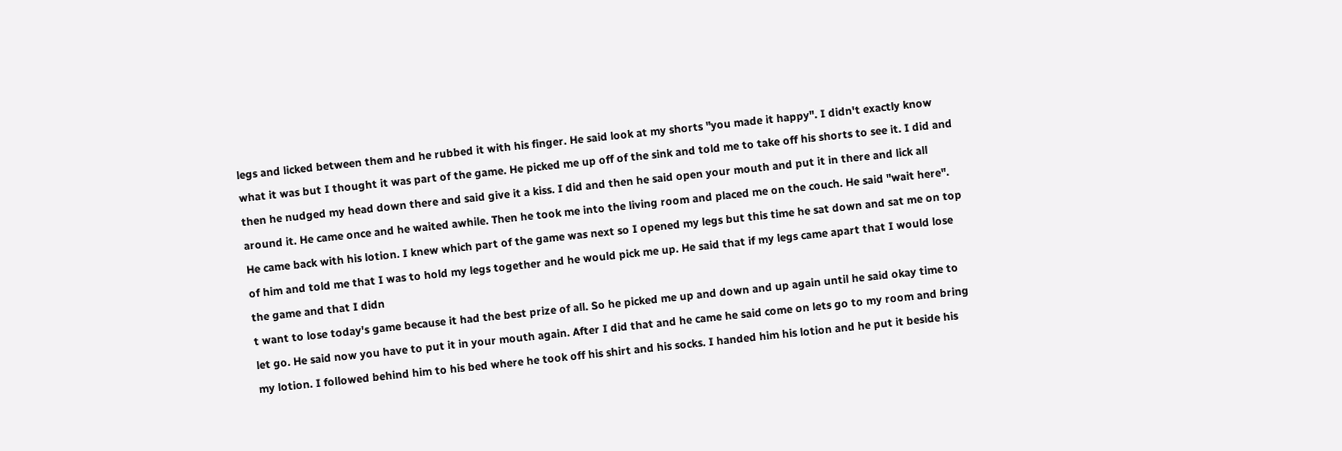legs and licked between them and he rubbed it with his finger. He said look at my shorts "you made it happy". I didn't exactly know what it was but I thought it was part of the game. He picked me up off of the sink and told me to take off his shorts to see it. I did and then he nudged my head down there and said give it a kiss. I did and then he said open your mouth and put it in there and lick all around it. He came once and he waited awhile. Then he took me into the living room and placed me on the couch. He said "wait here". He came back with his lotion. I knew which part of the game was next so I opened my legs but this time he sat down and sat me on top of him and told me that I was to hold my legs together and he would pick me up. He said that if my legs came apart that I would lose the game and that I didn
t want to lose today's game because it had the best prize of all. So he picked me up and down and up again until he said okay time to let go. He said now you have to put it in your mouth again. After I did that and he came he said come on lets go to my room and bring my lotion. I followed behind him to his bed where he took off his shirt and his socks. I handed him his lotion and he put it beside his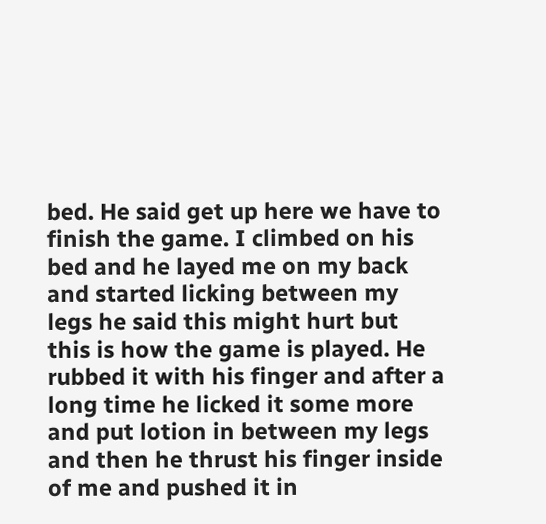bed. He said get up here we have to finish the game. I climbed on his bed and he layed me on my back and started licking between my legs he said this might hurt but this is how the game is played. He rubbed it with his finger and after a long time he licked it some more and put lotion in between my legs and then he thrust his finger inside of me and pushed it in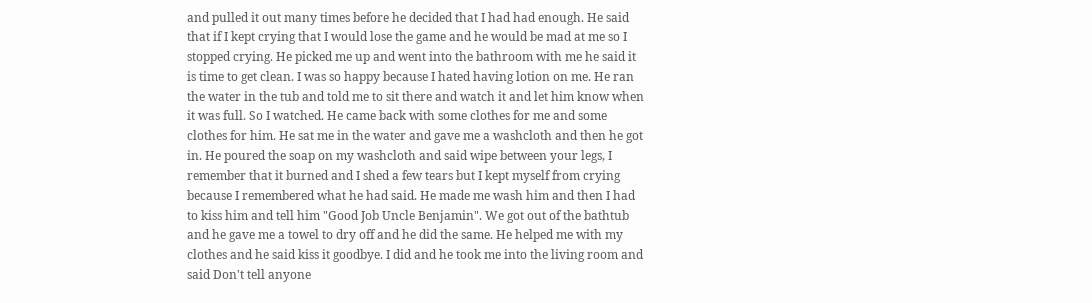and pulled it out many times before he decided that I had had enough. He said that if I kept crying that I would lose the game and he would be mad at me so I stopped crying. He picked me up and went into the bathroom with me he said it is time to get clean. I was so happy because I hated having lotion on me. He ran the water in the tub and told me to sit there and watch it and let him know when it was full. So I watched. He came back with some clothes for me and some clothes for him. He sat me in the water and gave me a washcloth and then he got in. He poured the soap on my washcloth and said wipe between your legs, I remember that it burned and I shed a few tears but I kept myself from crying because I remembered what he had said. He made me wash him and then I had to kiss him and tell him "Good Job Uncle Benjamin". We got out of the bathtub and he gave me a towel to dry off and he did the same. He helped me with my clothes and he said kiss it goodbye. I did and he took me into the living room and said Don't tell anyone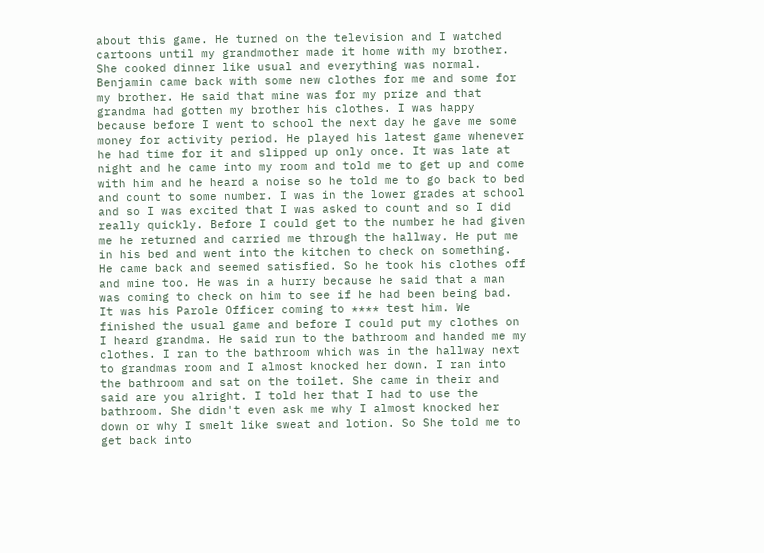about this game. He turned on the television and I watched cartoons until my grandmother made it home with my brother. She cooked dinner like usual and everything was normal. Benjamin came back with some new clothes for me and some for my brother. He said that mine was for my prize and that grandma had gotten my brother his clothes. I was happy because before I went to school the next day he gave me some money for activity period. He played his latest game whenever he had time for it and slipped up only once. It was late at night and he came into my room and told me to get up and come with him and he heard a noise so he told me to go back to bed and count to some number. I was in the lower grades at school and so I was excited that I was asked to count and so I did really quickly. Before I could get to the number he had given me he returned and carried me through the hallway. He put me in his bed and went into the kitchen to check on something. He came back and seemed satisfied. So he took his clothes off and mine too. He was in a hurry because he said that a man was coming to check on him to see if he had been being bad. It was his Parole Officer coming to **** test him. We finished the usual game and before I could put my clothes on I heard grandma. He said run to the bathroom and handed me my clothes. I ran to the bathroom which was in the hallway next to grandmas room and I almost knocked her down. I ran into the bathroom and sat on the toilet. She came in their and said are you alright. I told her that I had to use the bathroom. She didn't even ask me why I almost knocked her down or why I smelt like sweat and lotion. So She told me to get back into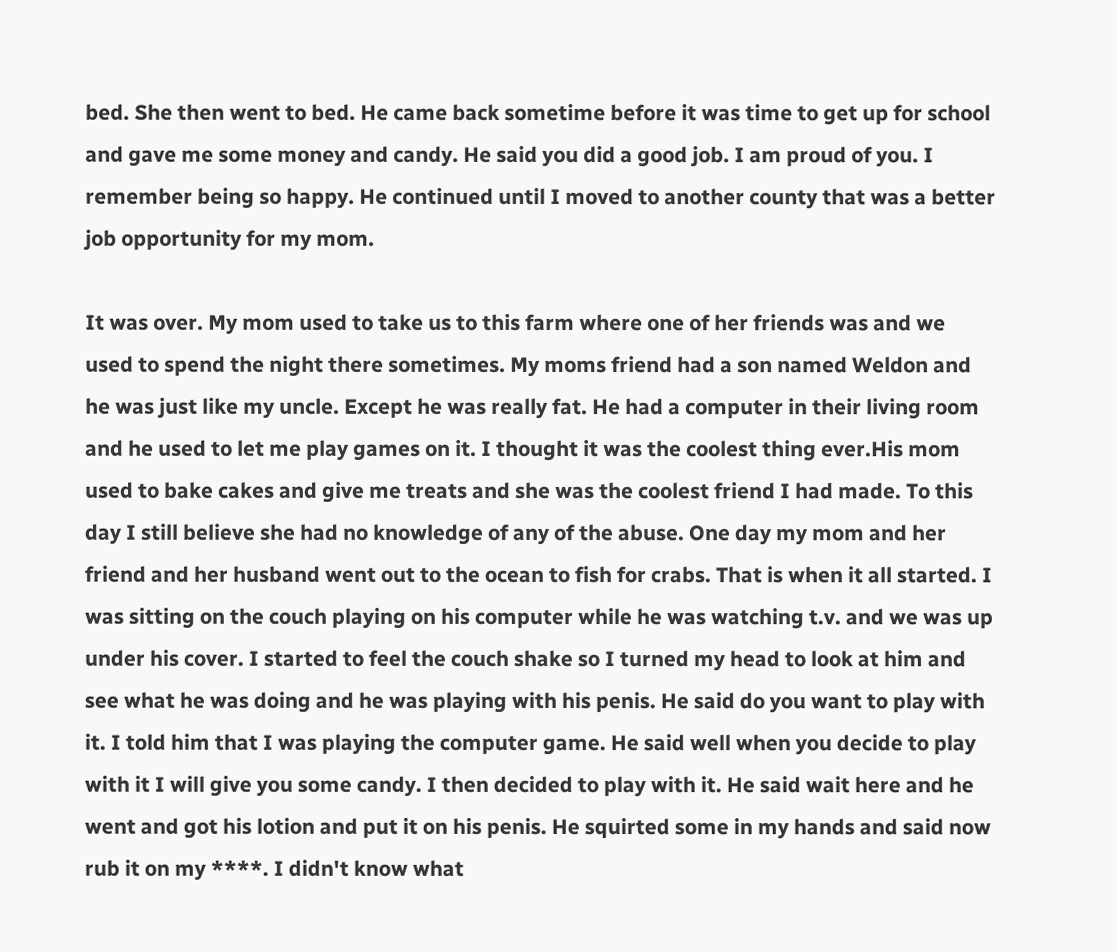bed. She then went to bed. He came back sometime before it was time to get up for school and gave me some money and candy. He said you did a good job. I am proud of you. I remember being so happy. He continued until I moved to another county that was a better job opportunity for my mom.

It was over. My mom used to take us to this farm where one of her friends was and we used to spend the night there sometimes. My moms friend had a son named Weldon and he was just like my uncle. Except he was really fat. He had a computer in their living room and he used to let me play games on it. I thought it was the coolest thing ever.His mom used to bake cakes and give me treats and she was the coolest friend I had made. To this day I still believe she had no knowledge of any of the abuse. One day my mom and her friend and her husband went out to the ocean to fish for crabs. That is when it all started. I was sitting on the couch playing on his computer while he was watching t.v. and we was up under his cover. I started to feel the couch shake so I turned my head to look at him and see what he was doing and he was playing with his penis. He said do you want to play with it. I told him that I was playing the computer game. He said well when you decide to play with it I will give you some candy. I then decided to play with it. He said wait here and he went and got his lotion and put it on his penis. He squirted some in my hands and said now rub it on my ****. I didn't know what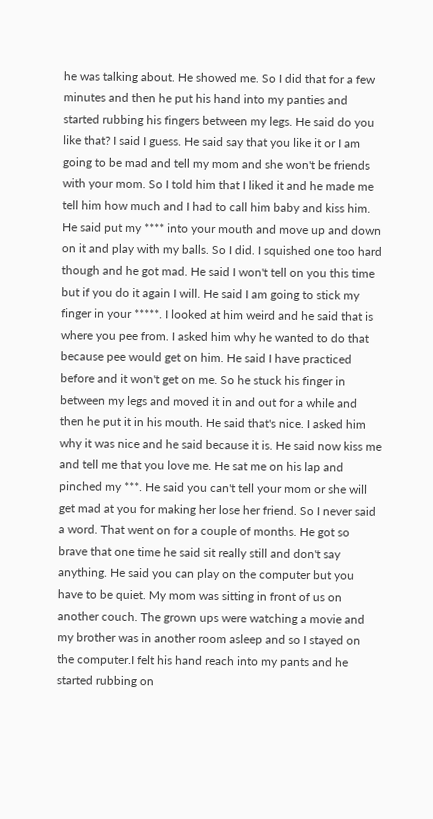he was talking about. He showed me. So I did that for a few minutes and then he put his hand into my panties and started rubbing his fingers between my legs. He said do you like that? I said I guess. He said say that you like it or I am going to be mad and tell my mom and she won't be friends with your mom. So I told him that I liked it and he made me tell him how much and I had to call him baby and kiss him. He said put my **** into your mouth and move up and down on it and play with my balls. So I did. I squished one too hard though and he got mad. He said I won't tell on you this time but if you do it again I will. He said I am going to stick my finger in your *****. I looked at him weird and he said that is where you pee from. I asked him why he wanted to do that because pee would get on him. He said I have practiced before and it won't get on me. So he stuck his finger in between my legs and moved it in and out for a while and then he put it in his mouth. He said that's nice. I asked him why it was nice and he said because it is. He said now kiss me and tell me that you love me. He sat me on his lap and pinched my ***. He said you can't tell your mom or she will get mad at you for making her lose her friend. So I never said a word. That went on for a couple of months. He got so brave that one time he said sit really still and don't say anything. He said you can play on the computer but you have to be quiet. My mom was sitting in front of us on another couch. The grown ups were watching a movie and my brother was in another room asleep and so I stayed on the computer.I felt his hand reach into my pants and he started rubbing on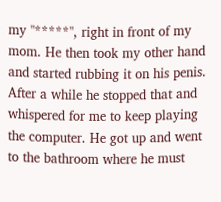my "*****", right in front of my mom. He then took my other hand and started rubbing it on his penis. After a while he stopped that and whispered for me to keep playing the computer. He got up and went to the bathroom where he must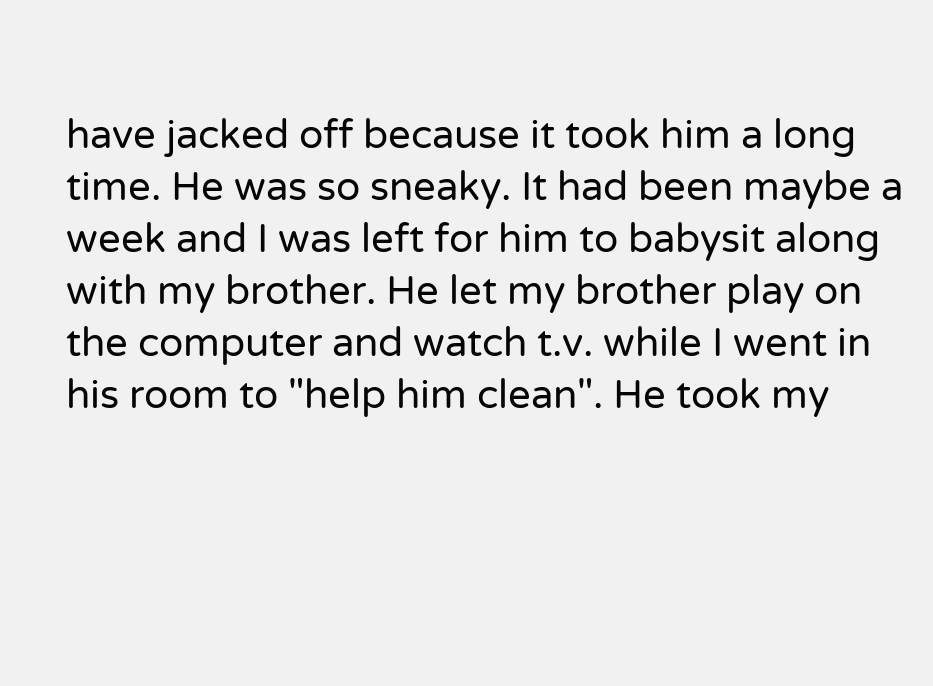have jacked off because it took him a long time. He was so sneaky. It had been maybe a week and I was left for him to babysit along with my brother. He let my brother play on the computer and watch t.v. while I went in his room to "help him clean". He took my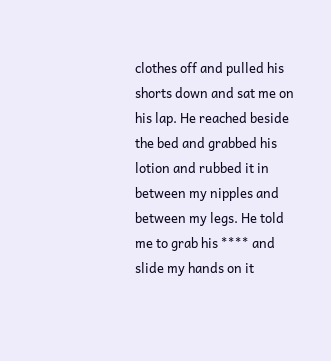clothes off and pulled his shorts down and sat me on his lap. He reached beside the bed and grabbed his lotion and rubbed it in between my nipples and between my legs. He told me to grab his **** and slide my hands on it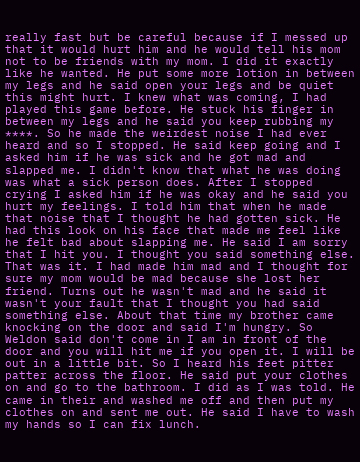really fast but be careful because if I messed up that it would hurt him and he would tell his mom not to be friends with my mom. I did it exactly like he wanted. He put some more lotion in between my legs and he said open your legs and be quiet this might hurt. I knew what was coming, I had played this game before. He stuck his finger in between my legs and he said you keep rubbing my ****. So he made the weirdest noise I had ever heard and so I stopped. He said keep going and I asked him if he was sick and he got mad and slapped me. I didn't know that what he was doing was what a sick person does. After I stopped crying I asked him if he was okay and he said you hurt my feelings. I told him that when he made that noise that I thought he had gotten sick. He had this look on his face that made me feel like he felt bad about slapping me. He said I am sorry that I hit you. I thought you said something else. That was it. I had made him mad and I thought for sure my mom would be mad because she lost her friend. Turns out he wasn't mad and he said it wasn't your fault that I thought you had said something else. About that time my brother came knocking on the door and said I'm hungry. So Weldon said don't come in I am in front of the door and you will hit me if you open it. I will be out in a little bit. So I heard his feet pitter patter across the floor. He said put your clothes on and go to the bathroom. I did as I was told. He came in their and washed me off and then put my clothes on and sent me out. He said I have to wash my hands so I can fix lunch.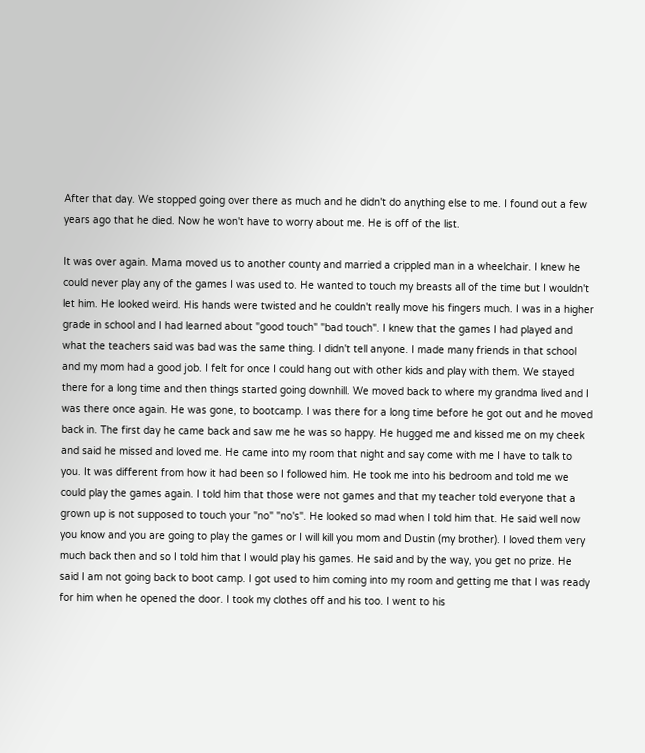After that day. We stopped going over there as much and he didn't do anything else to me. I found out a few years ago that he died. Now he won't have to worry about me. He is off of the list.

It was over again. Mama moved us to another county and married a crippled man in a wheelchair. I knew he could never play any of the games I was used to. He wanted to touch my breasts all of the time but I wouldn't let him. He looked weird. His hands were twisted and he couldn't really move his fingers much. I was in a higher grade in school and I had learned about "good touch" "bad touch". I knew that the games I had played and what the teachers said was bad was the same thing. I didn't tell anyone. I made many friends in that school and my mom had a good job. I felt for once I could hang out with other kids and play with them. We stayed there for a long time and then things started going downhill. We moved back to where my grandma lived and I was there once again. He was gone, to bootcamp. I was there for a long time before he got out and he moved back in. The first day he came back and saw me he was so happy. He hugged me and kissed me on my cheek and said he missed and loved me. He came into my room that night and say come with me I have to talk to you. It was different from how it had been so I followed him. He took me into his bedroom and told me we could play the games again. I told him that those were not games and that my teacher told everyone that a grown up is not supposed to touch your "no" "no's". He looked so mad when I told him that. He said well now you know and you are going to play the games or I will kill you mom and Dustin (my brother). I loved them very much back then and so I told him that I would play his games. He said and by the way, you get no prize. He said I am not going back to boot camp. I got used to him coming into my room and getting me that I was ready for him when he opened the door. I took my clothes off and his too. I went to his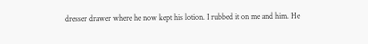dresser drawer where he now kept his lotion. I rubbed it on me and him. He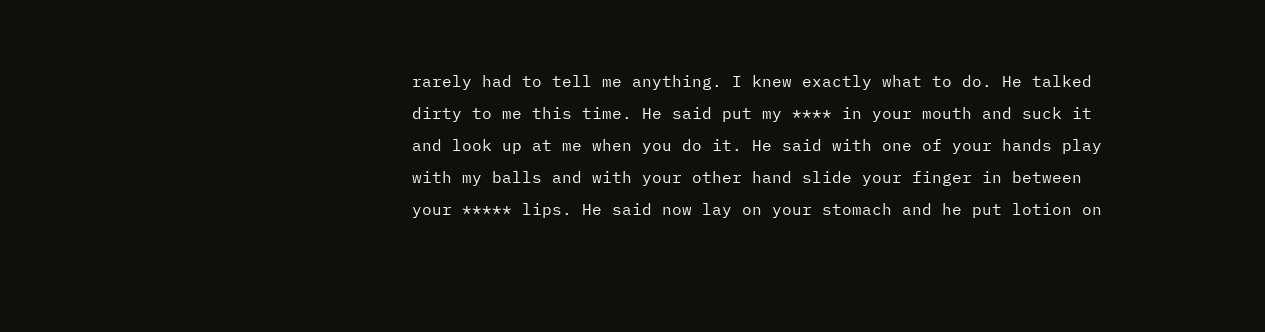rarely had to tell me anything. I knew exactly what to do. He talked dirty to me this time. He said put my **** in your mouth and suck it and look up at me when you do it. He said with one of your hands play with my balls and with your other hand slide your finger in between your ***** lips. He said now lay on your stomach and he put lotion on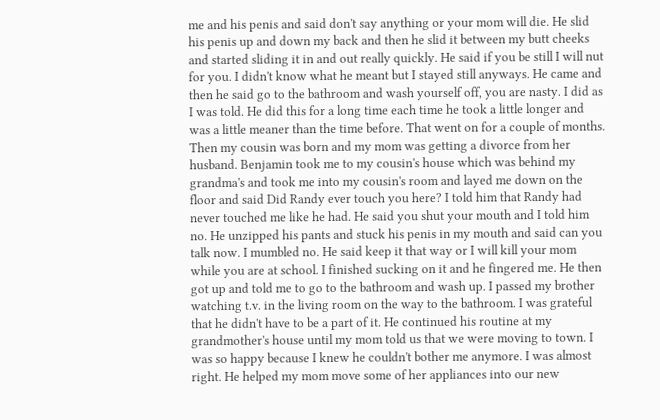me and his penis and said don't say anything or your mom will die. He slid his penis up and down my back and then he slid it between my butt cheeks and started sliding it in and out really quickly. He said if you be still I will nut for you. I didn't know what he meant but I stayed still anyways. He came and then he said go to the bathroom and wash yourself off, you are nasty. I did as I was told. He did this for a long time each time he took a little longer and was a little meaner than the time before. That went on for a couple of months. Then my cousin was born and my mom was getting a divorce from her husband. Benjamin took me to my cousin's house which was behind my grandma's and took me into my cousin's room and layed me down on the floor and said Did Randy ever touch you here? I told him that Randy had never touched me like he had. He said you shut your mouth and I told him no. He unzipped his pants and stuck his penis in my mouth and said can you talk now. I mumbled no. He said keep it that way or I will kill your mom while you are at school. I finished sucking on it and he fingered me. He then got up and told me to go to the bathroom and wash up. I passed my brother watching t.v. in the living room on the way to the bathroom. I was grateful that he didn't have to be a part of it. He continued his routine at my grandmother's house until my mom told us that we were moving to town. I was so happy because I knew he couldn't bother me anymore. I was almost right. He helped my mom move some of her appliances into our new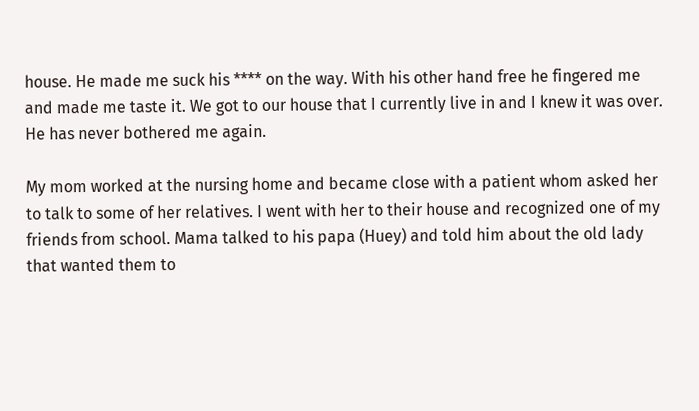house. He made me suck his **** on the way. With his other hand free he fingered me and made me taste it. We got to our house that I currently live in and I knew it was over. He has never bothered me again.

My mom worked at the nursing home and became close with a patient whom asked her to talk to some of her relatives. I went with her to their house and recognized one of my friends from school. Mama talked to his papa (Huey) and told him about the old lady that wanted them to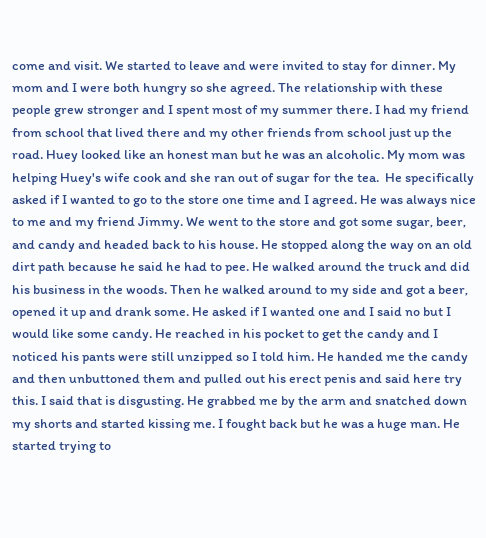come and visit. We started to leave and were invited to stay for dinner. My mom and I were both hungry so she agreed. The relationship with these people grew stronger and I spent most of my summer there. I had my friend from school that lived there and my other friends from school just up the road. Huey looked like an honest man but he was an alcoholic. My mom was helping Huey's wife cook and she ran out of sugar for the tea.  He specifically asked if I wanted to go to the store one time and I agreed. He was always nice to me and my friend Jimmy. We went to the store and got some sugar, beer, and candy and headed back to his house. He stopped along the way on an old dirt path because he said he had to pee. He walked around the truck and did his business in the woods. Then he walked around to my side and got a beer, opened it up and drank some. He asked if I wanted one and I said no but I would like some candy. He reached in his pocket to get the candy and I noticed his pants were still unzipped so I told him. He handed me the candy and then unbuttoned them and pulled out his erect penis and said here try this. I said that is disgusting. He grabbed me by the arm and snatched down my shorts and started kissing me. I fought back but he was a huge man. He started trying to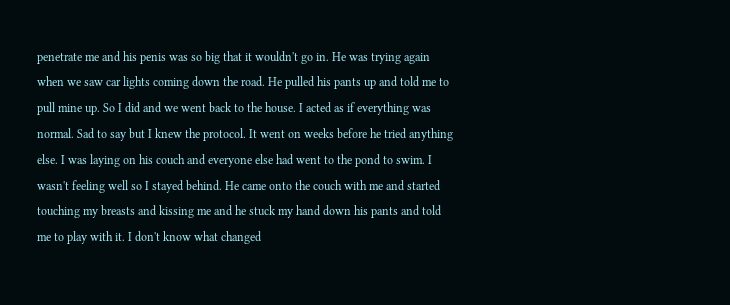penetrate me and his penis was so big that it wouldn't go in. He was trying again when we saw car lights coming down the road. He pulled his pants up and told me to pull mine up. So I did and we went back to the house. I acted as if everything was normal. Sad to say but I knew the protocol. It went on weeks before he tried anything else. I was laying on his couch and everyone else had went to the pond to swim. I wasn't feeling well so I stayed behind. He came onto the couch with me and started touching my breasts and kissing me and he stuck my hand down his pants and told me to play with it. I don't know what changed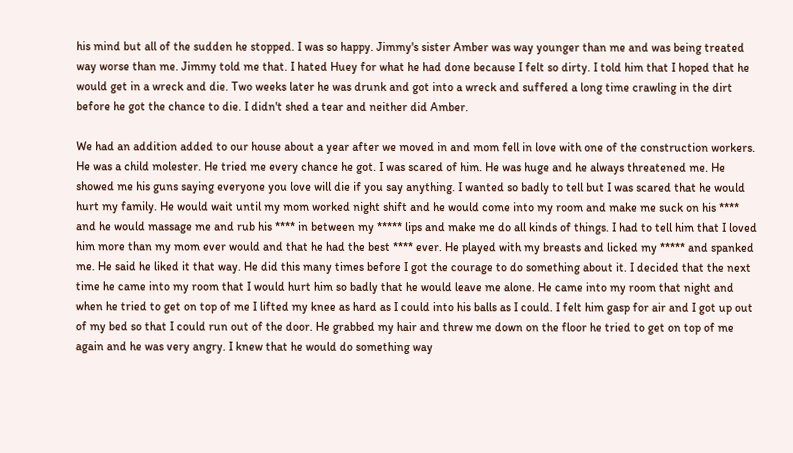his mind but all of the sudden he stopped. I was so happy. Jimmy's sister Amber was way younger than me and was being treated way worse than me. Jimmy told me that. I hated Huey for what he had done because I felt so dirty. I told him that I hoped that he would get in a wreck and die. Two weeks later he was drunk and got into a wreck and suffered a long time crawling in the dirt before he got the chance to die. I didn't shed a tear and neither did Amber.

We had an addition added to our house about a year after we moved in and mom fell in love with one of the construction workers. He was a child molester. He tried me every chance he got. I was scared of him. He was huge and he always threatened me. He showed me his guns saying everyone you love will die if you say anything. I wanted so badly to tell but I was scared that he would hurt my family. He would wait until my mom worked night shift and he would come into my room and make me suck on his **** and he would massage me and rub his **** in between my ***** lips and make me do all kinds of things. I had to tell him that I loved him more than my mom ever would and that he had the best **** ever. He played with my breasts and licked my ***** and spanked me. He said he liked it that way. He did this many times before I got the courage to do something about it. I decided that the next time he came into my room that I would hurt him so badly that he would leave me alone. He came into my room that night and when he tried to get on top of me I lifted my knee as hard as I could into his balls as I could. I felt him gasp for air and I got up out of my bed so that I could run out of the door. He grabbed my hair and threw me down on the floor he tried to get on top of me again and he was very angry. I knew that he would do something way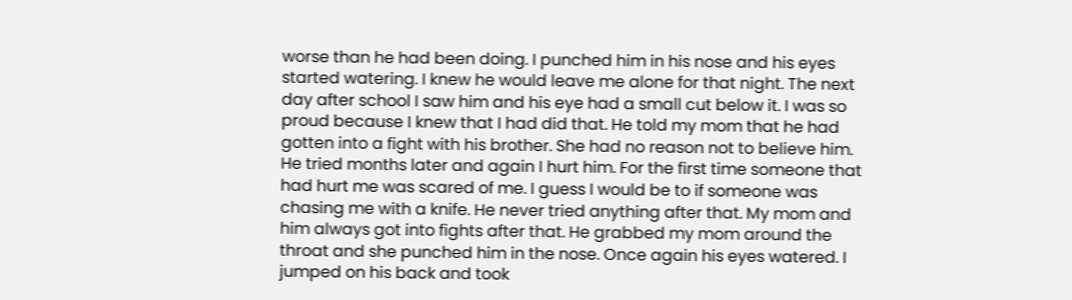worse than he had been doing. I punched him in his nose and his eyes started watering. I knew he would leave me alone for that night. The next day after school I saw him and his eye had a small cut below it. I was so proud because I knew that I had did that. He told my mom that he had gotten into a fight with his brother. She had no reason not to believe him. He tried months later and again I hurt him. For the first time someone that had hurt me was scared of me. I guess I would be to if someone was chasing me with a knife. He never tried anything after that. My mom and him always got into fights after that. He grabbed my mom around the throat and she punched him in the nose. Once again his eyes watered. I jumped on his back and took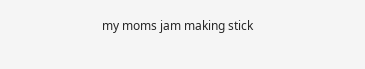my moms jam making stick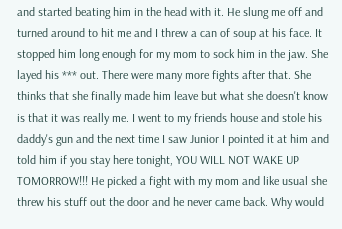and started beating him in the head with it. He slung me off and turned around to hit me and I threw a can of soup at his face. It stopped him long enough for my mom to sock him in the jaw. She layed his *** out. There were many more fights after that. She thinks that she finally made him leave but what she doesn't know is that it was really me. I went to my friends house and stole his daddy's gun and the next time I saw Junior I pointed it at him and told him if you stay here tonight, YOU WILL NOT WAKE UP TOMORROW!!! He picked a fight with my mom and like usual she threw his stuff out the door and he never came back. Why would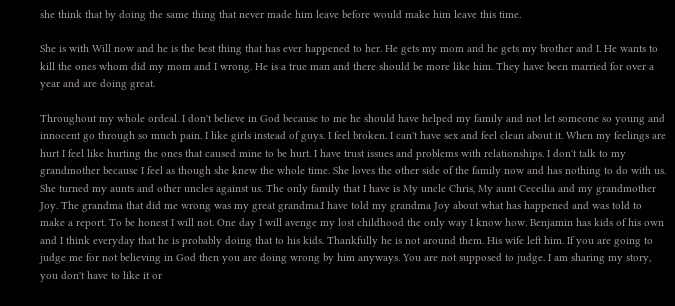she think that by doing the same thing that never made him leave before would make him leave this time.

She is with Will now and he is the best thing that has ever happened to her. He gets my mom and he gets my brother and I. He wants to kill the ones whom did my mom and I wrong. He is a true man and there should be more like him. They have been married for over a year and are doing great.

Throughout my whole ordeal. I don't believe in God because to me he should have helped my family and not let someone so young and innocent go through so much pain. I like girls instead of guys. I feel broken. I can't have sex and feel clean about it. When my feelings are hurt I feel like hurting the ones that caused mine to be hurt. I have trust issues and problems with relationships. I don't talk to my grandmother because I feel as though she knew the whole time. She loves the other side of the family now and has nothing to do with us. She turned my aunts and other uncles against us. The only family that I have is My uncle Chris, My aunt Ceceilia and my grandmother Joy. The grandma that did me wrong was my great grandma.I have told my grandma Joy about what has happened and was told to make a report. To be honest I will not. One day I will avenge my lost childhood the only way I know how. Benjamin has kids of his own and I think everyday that he is probably doing that to his kids. Thankfully he is not around them. His wife left him. If you are going to judge me for not believing in God then you are doing wrong by him anyways. You are not supposed to judge. I am sharing my story, you don't have to like it or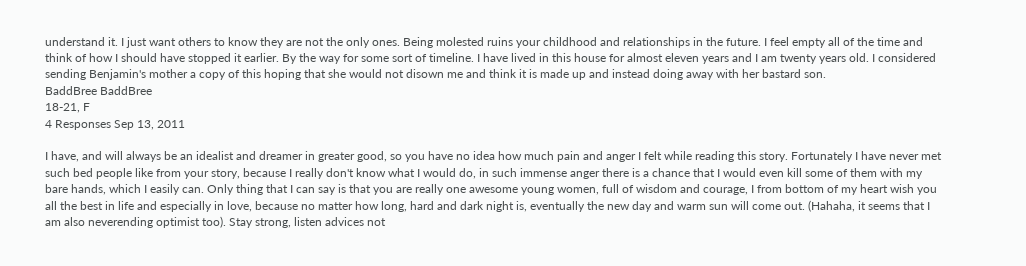understand it. I just want others to know they are not the only ones. Being molested ruins your childhood and relationships in the future. I feel empty all of the time and think of how I should have stopped it earlier. By the way for some sort of timeline. I have lived in this house for almost eleven years and I am twenty years old. I considered sending Benjamin's mother a copy of this hoping that she would not disown me and think it is made up and instead doing away with her bastard son.
BaddBree BaddBree
18-21, F
4 Responses Sep 13, 2011

I have, and will always be an idealist and dreamer in greater good, so you have no idea how much pain and anger I felt while reading this story. Fortunately I have never met such bed people like from your story, because I really don't know what I would do, in such immense anger there is a chance that I would even kill some of them with my bare hands, which I easily can. Only thing that I can say is that you are really one awesome young women, full of wisdom and courage, I from bottom of my heart wish you all the best in life and especially in love, because no matter how long, hard and dark night is, eventually the new day and warm sun will come out. (Hahaha, it seems that I am also neverending optimist too). Stay strong, listen advices not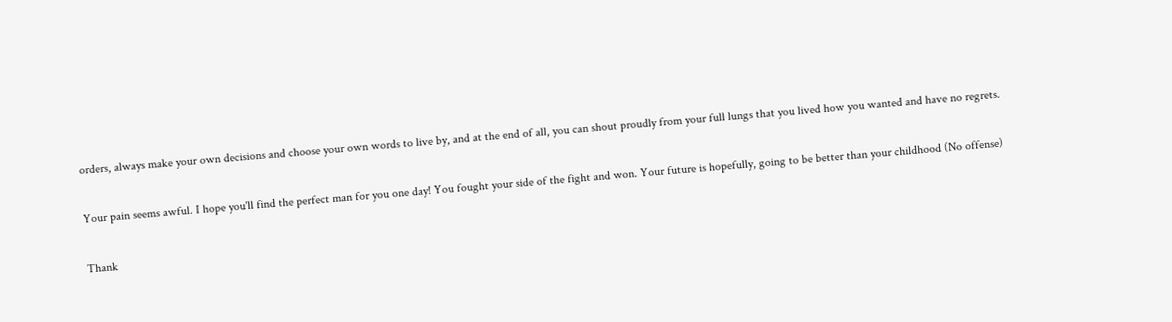orders, always make your own decisions and choose your own words to live by, and at the end of all, you can shout proudly from your full lungs that you lived how you wanted and have no regrets.

Your pain seems awful. I hope you'll find the perfect man for you one day! You fought your side of the fight and won. Your future is hopefully, going to be better than your childhood (No offense)

Thank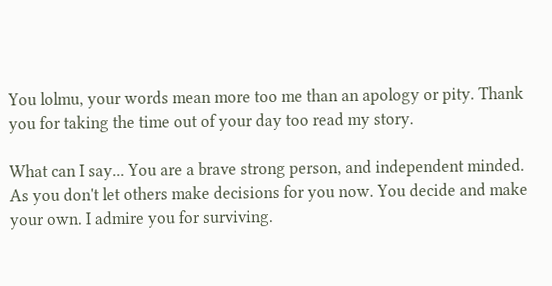You lolmu, your words mean more too me than an apology or pity. Thank you for taking the time out of your day too read my story.

What can I say... You are a brave strong person, and independent minded. As you don't let others make decisions for you now. You decide and make your own. I admire you for surviving.